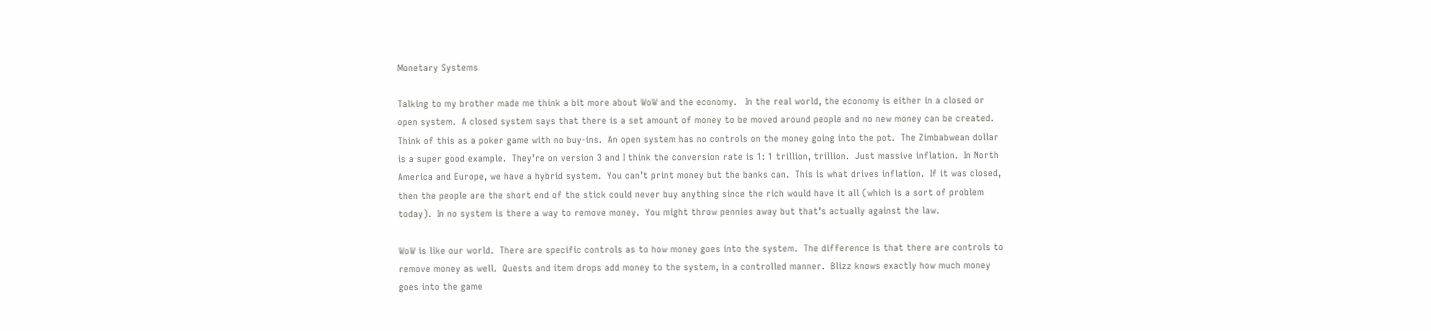Monetary Systems

Talking to my brother made me think a bit more about WoW and the economy.   In the real world, the economy is either in a closed or open system.  A closed system says that there is a set amount of money to be moved around people and no new money can be created.  Think of this as a poker game with no buy-ins.  An open system has no controls on the money going into the pot.  The Zimbabwean dollar is a super good example.  They’re on version 3 and I think the conversion rate is 1: 1 trillion, trillion.  Just massive inflation.  In North America and Europe, we have a hybrid system.  You can’t print money but the banks can.  This is what drives inflation.  If it was closed, then the people are the short end of the stick could never buy anything since the rich would have it all (which is a sort of problem today).  In no system is there a way to remove money.  You might throw pennies away but that’s actually against the law.

WoW is like our world.  There are specific controls as to how money goes into the system.  The difference is that there are controls to remove money as well.  Quests and item drops add money to the system, in a controlled manner.  Blizz knows exactly how much money goes into the game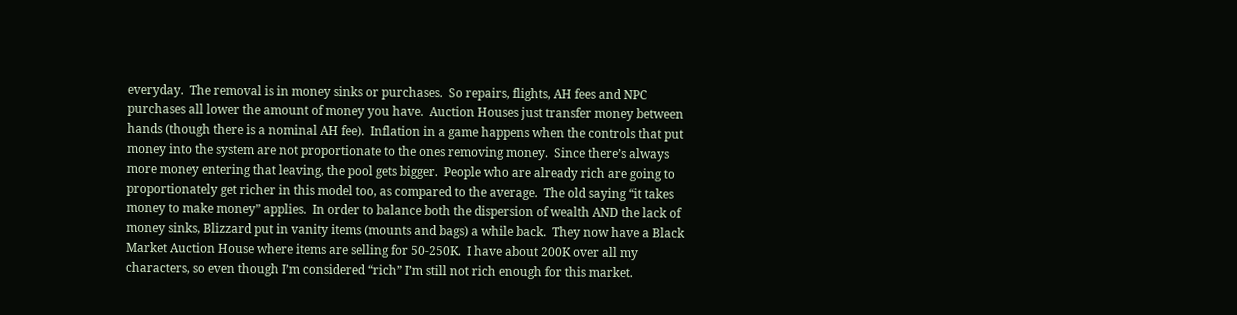everyday.  The removal is in money sinks or purchases.  So repairs, flights, AH fees and NPC purchases all lower the amount of money you have.  Auction Houses just transfer money between hands (though there is a nominal AH fee).  Inflation in a game happens when the controls that put money into the system are not proportionate to the ones removing money.  Since there’s always more money entering that leaving, the pool gets bigger.  People who are already rich are going to proportionately get richer in this model too, as compared to the average.  The old saying “it takes money to make money” applies.  In order to balance both the dispersion of wealth AND the lack of money sinks, Blizzard put in vanity items (mounts and bags) a while back.  They now have a Black Market Auction House where items are selling for 50-250K.  I have about 200K over all my characters, so even though I’m considered “rich” I’m still not rich enough for this market.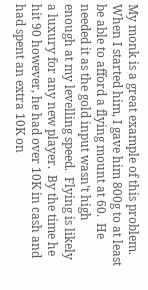My monk is a great example of this problem.  When I started him, I gave him 800g to at least be able to afford a flying mount at 60.  He needed it as the gold input wasn’t high enough at my levelling speed.  Flying is likely a luxury for any new player.  By the time he hit 90 however, he had over 10K in cash and had spent an extra 10K on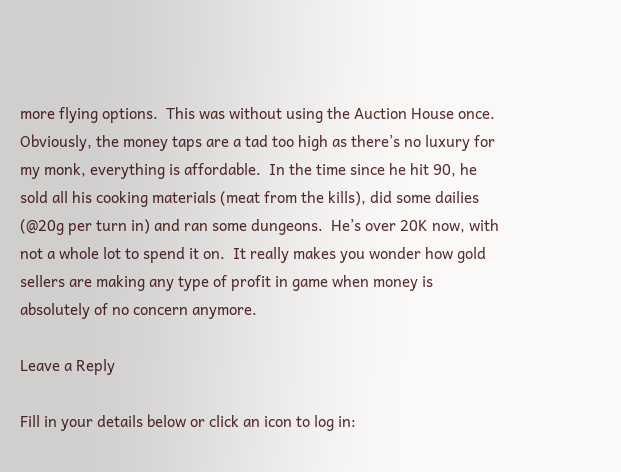more flying options.  This was without using the Auction House once.  Obviously, the money taps are a tad too high as there’s no luxury for my monk, everything is affordable.  In the time since he hit 90, he sold all his cooking materials (meat from the kills), did some dailies (@20g per turn in) and ran some dungeons.  He’s over 20K now, with not a whole lot to spend it on.  It really makes you wonder how gold sellers are making any type of profit in game when money is absolutely of no concern anymore.

Leave a Reply

Fill in your details below or click an icon to log in: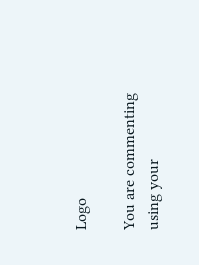Logo

You are commenting using your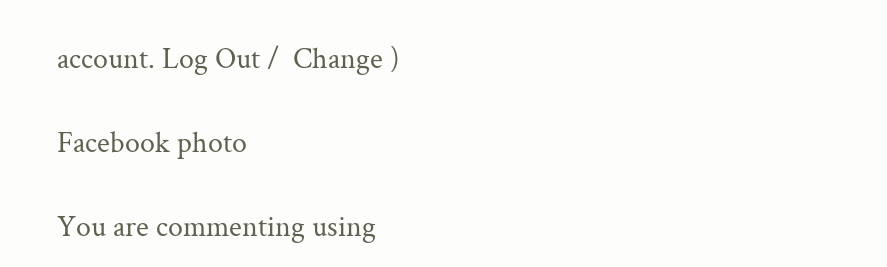account. Log Out /  Change )

Facebook photo

You are commenting using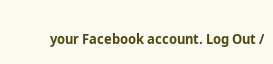your Facebook account. Log Out /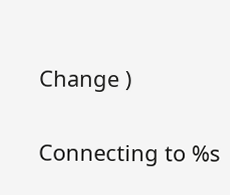Change )

Connecting to %s